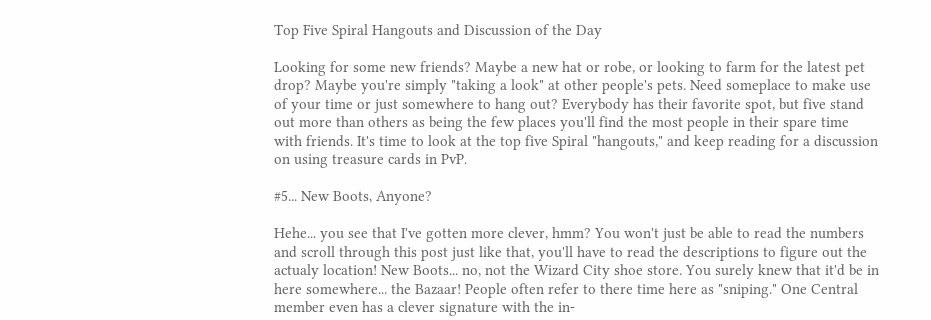Top Five Spiral Hangouts and Discussion of the Day

Looking for some new friends? Maybe a new hat or robe, or looking to farm for the latest pet drop? Maybe you're simply "taking a look" at other people's pets. Need someplace to make use of your time or just somewhere to hang out? Everybody has their favorite spot, but five stand out more than others as being the few places you'll find the most people in their spare time with friends. It's time to look at the top five Spiral "hangouts," and keep reading for a discussion on using treasure cards in PvP.

#5... New Boots, Anyone?

Hehe... you see that I've gotten more clever, hmm? You won't just be able to read the numbers and scroll through this post just like that, you'll have to read the descriptions to figure out the actualy location! New Boots... no, not the Wizard City shoe store. You surely knew that it'd be in here somewhere... the Bazaar! People often refer to there time here as "sniping." One Central member even has a clever signature with the in-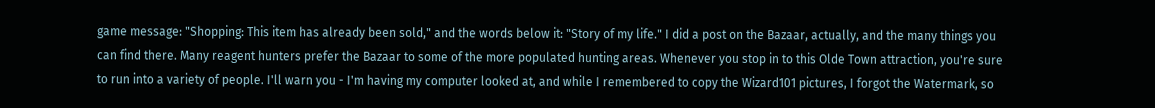game message: "Shopping: This item has already been sold," and the words below it: "Story of my life." I did a post on the Bazaar, actually, and the many things you can find there. Many reagent hunters prefer the Bazaar to some of the more populated hunting areas. Whenever you stop in to this Olde Town attraction, you're sure to run into a variety of people. I'll warn you - I'm having my computer looked at, and while I remembered to copy the Wizard101 pictures, I forgot the Watermark, so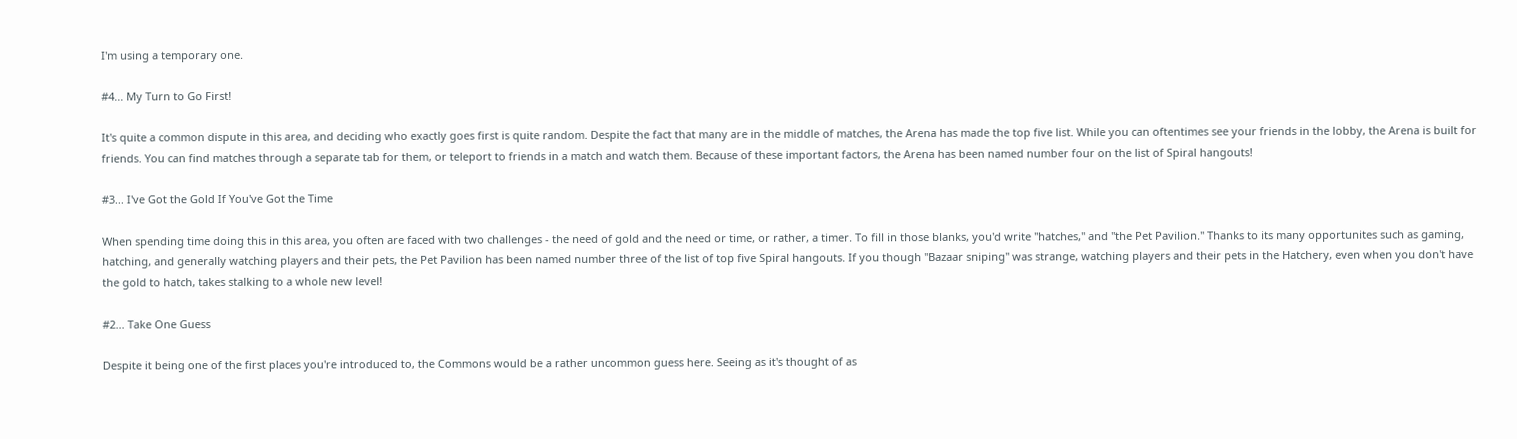I'm using a temporary one.

#4... My Turn to Go First!

It's quite a common dispute in this area, and deciding who exactly goes first is quite random. Despite the fact that many are in the middle of matches, the Arena has made the top five list. While you can oftentimes see your friends in the lobby, the Arena is built for friends. You can find matches through a separate tab for them, or teleport to friends in a match and watch them. Because of these important factors, the Arena has been named number four on the list of Spiral hangouts!

#3... I've Got the Gold If You've Got the Time

When spending time doing this in this area, you often are faced with two challenges - the need of gold and the need or time, or rather, a timer. To fill in those blanks, you'd write "hatches," and "the Pet Pavilion." Thanks to its many opportunites such as gaming, hatching, and generally watching players and their pets, the Pet Pavilion has been named number three of the list of top five Spiral hangouts. If you though "Bazaar sniping" was strange, watching players and their pets in the Hatchery, even when you don't have the gold to hatch, takes stalking to a whole new level!

#2... Take One Guess

Despite it being one of the first places you're introduced to, the Commons would be a rather uncommon guess here. Seeing as it's thought of as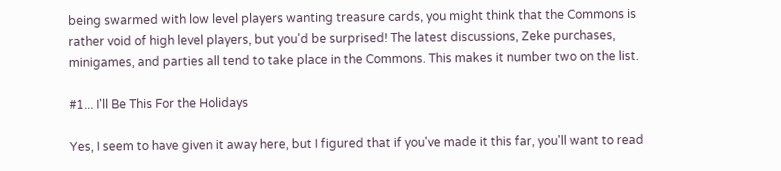being swarmed with low level players wanting treasure cards, you might think that the Commons is rather void of high level players, but you'd be surprised! The latest discussions, Zeke purchases, minigames, and parties all tend to take place in the Commons. This makes it number two on the list.

#1... I'll Be This For the Holidays

Yes, I seem to have given it away here, but I figured that if you've made it this far, you'll want to read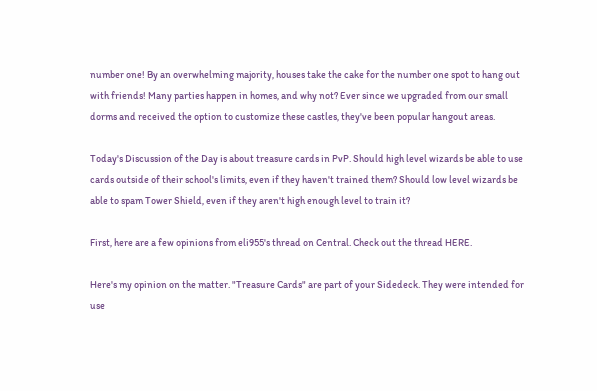number one! By an overwhelming majority, houses take the cake for the number one spot to hang out with friends! Many parties happen in homes, and why not? Ever since we upgraded from our small dorms and received the option to customize these castles, they've been popular hangout areas.

Today's Discussion of the Day is about treasure cards in PvP. Should high level wizards be able to use cards outside of their school's limits, even if they haven't trained them? Should low level wizards be able to spam Tower Shield, even if they aren't high enough level to train it?

First, here are a few opinions from eli955's thread on Central. Check out the thread HERE.

Here's my opinion on the matter. "Treasure Cards" are part of your Sidedeck. They were intended for use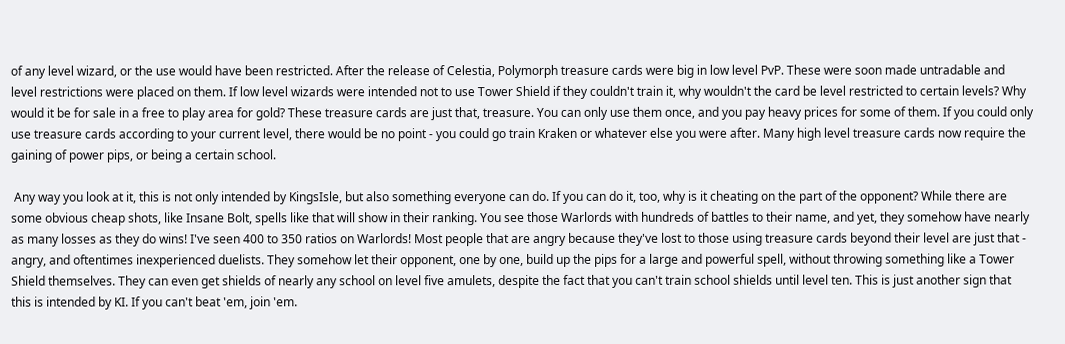of any level wizard, or the use would have been restricted. After the release of Celestia, Polymorph treasure cards were big in low level PvP. These were soon made untradable and level restrictions were placed on them. If low level wizards were intended not to use Tower Shield if they couldn't train it, why wouldn't the card be level restricted to certain levels? Why would it be for sale in a free to play area for gold? These treasure cards are just that, treasure. You can only use them once, and you pay heavy prices for some of them. If you could only use treasure cards according to your current level, there would be no point - you could go train Kraken or whatever else you were after. Many high level treasure cards now require the gaining of power pips, or being a certain school.

 Any way you look at it, this is not only intended by KingsIsle, but also something everyone can do. If you can do it, too, why is it cheating on the part of the opponent? While there are some obvious cheap shots, like Insane Bolt, spells like that will show in their ranking. You see those Warlords with hundreds of battles to their name, and yet, they somehow have nearly as many losses as they do wins! I've seen 400 to 350 ratios on Warlords! Most people that are angry because they've lost to those using treasure cards beyond their level are just that - angry, and oftentimes inexperienced duelists. They somehow let their opponent, one by one, build up the pips for a large and powerful spell, without throwing something like a Tower Shield themselves. They can even get shields of nearly any school on level five amulets, despite the fact that you can't train school shields until level ten. This is just another sign that this is intended by KI. If you can't beat 'em, join 'em.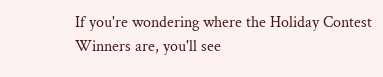If you're wondering where the Holiday Contest Winners are, you'll see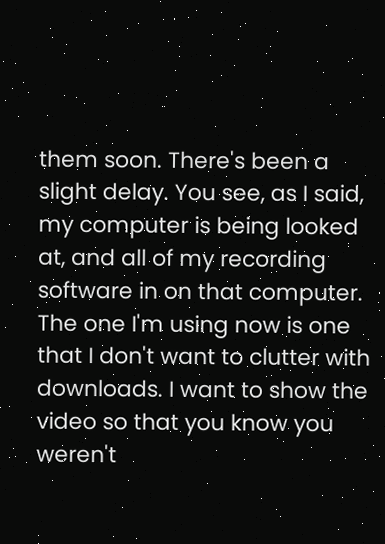them soon. There's been a slight delay. You see, as I said, my computer is being looked at, and all of my recording software in on that computer. The one I'm using now is one that I don't want to clutter with downloads. I want to show the video so that you know you weren't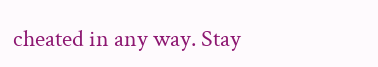cheated in any way. Stay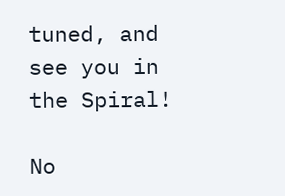tuned, and see you in the Spiral!

No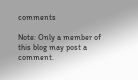comments

Note: Only a member of this blog may post a comment.